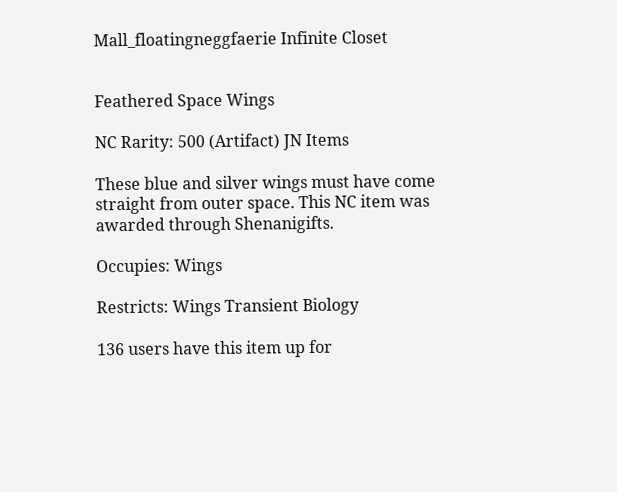Mall_floatingneggfaerie Infinite Closet


Feathered Space Wings

NC Rarity: 500 (Artifact) JN Items

These blue and silver wings must have come straight from outer space. This NC item was awarded through Shenanigifts.

Occupies: Wings

Restricts: Wings Transient Biology

136 users have this item up for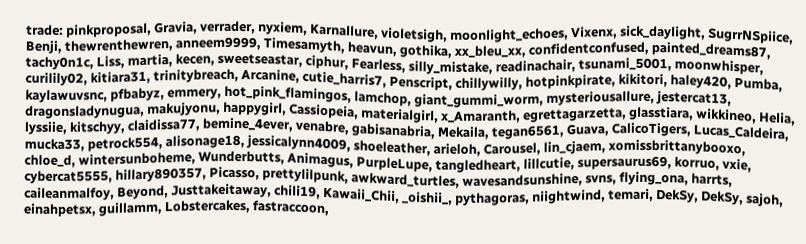trade: pinkproposal, Gravia, verrader, nyxiem, Karnallure, violetsigh, moonlight_echoes, Vixenx, sick_daylight, SugrrNSpiice, Benji, thewrenthewren, anneem9999, Timesamyth, heavun, gothika, xx_bleu_xx, confidentconfused, painted_dreams87, tachy0n1c, Liss, martia, kecen, sweetseastar, ciphur, Fearless, silly_mistake, readinachair, tsunami_5001, moonwhisper, curilily02, kitiara31, trinitybreach, Arcanine, cutie_harris7, Penscript, chillywilly, hotpinkpirate, kikitori, haley420, Pumba, kaylawuvsnc, pfbabyz, emmery, hot_pink_flamingos, lamchop, giant_gummi_worm, mysteriousallure, jestercat13, dragonsladynugua, makujyonu, happygirl, Cassiopeia, materialgirl, x_Amaranth, egrettagarzetta, glasstiara, wikkineo, Helia, lyssiie, kitschyy, claidissa77, bemine_4ever, venabre, gabisanabria, Mekaila, tegan6561, Guava, CalicoTigers, Lucas_Caldeira, mucka33, petrock554, alisonage18, jessicalynn4009, shoeleather, arieloh, Carousel, lin_cjaem, xomissbrittanybooxo, chloe_d, wintersunboheme, Wunderbutts, Animagus, PurpleLupe, tangledheart, lillcutie, supersaurus69, korruo, vxie, cybercat5555, hillary890357, Picasso, prettylilpunk, awkward_turtles, wavesandsunshine, svns, flying_ona, harrts, caileanmalfoy, Beyond, Justtakeitaway, chili19, Kawaii_Chii, _oishii_, pythagoras, niightwind, temari, DekSy, DekSy, sajoh, einahpetsx, guillamm, Lobstercakes, fastraccoon,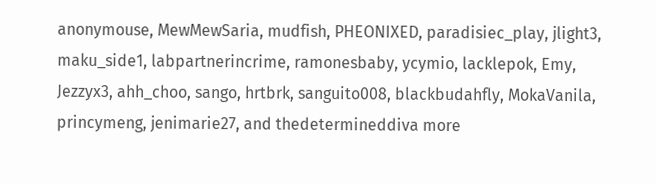anonymouse, MewMewSaria, mudfish, PHEONIXED, paradisiec_play, jlight3, maku_side1, labpartnerincrime, ramonesbaby, ycymio, lacklepok, Emy, Jezzyx3, ahh_choo, sango, hrtbrk, sanguito008, blackbudahfly, MokaVanila, princymeng, jenimarie27, and thedetermineddiva more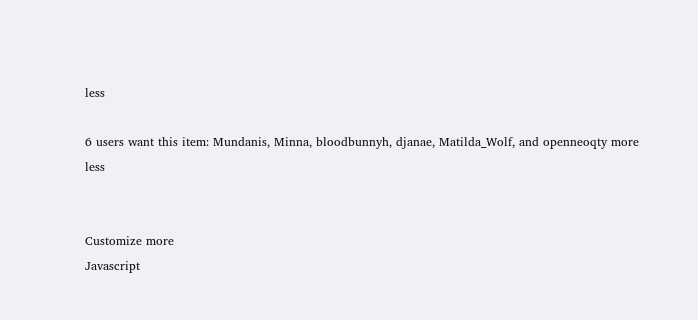less

6 users want this item: Mundanis, Minna, bloodbunnyh, djanae, Matilda_Wolf, and openneoqty more less


Customize more
Javascript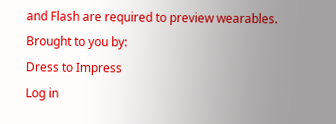and Flash are required to preview wearables.
Brought to you by:
Dress to Impress
Log in